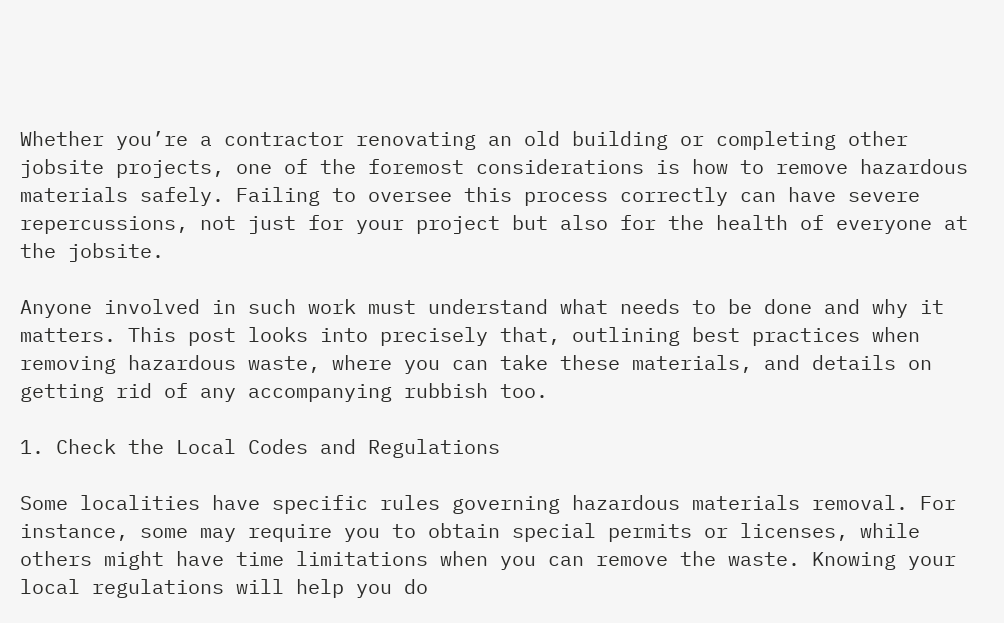Whether you’re a contractor renovating an old building or completing other jobsite projects, one of the foremost considerations is how to remove hazardous materials safely. Failing to oversee this process correctly can have severe repercussions, not just for your project but also for the health of everyone at the jobsite.

Anyone involved in such work must understand what needs to be done and why it matters. This post looks into precisely that, outlining best practices when removing hazardous waste, where you can take these materials, and details on getting rid of any accompanying rubbish too.

1. Check the Local Codes and Regulations

Some localities have specific rules governing hazardous materials removal. For instance, some may require you to obtain special permits or licenses, while others might have time limitations when you can remove the waste. Knowing your local regulations will help you do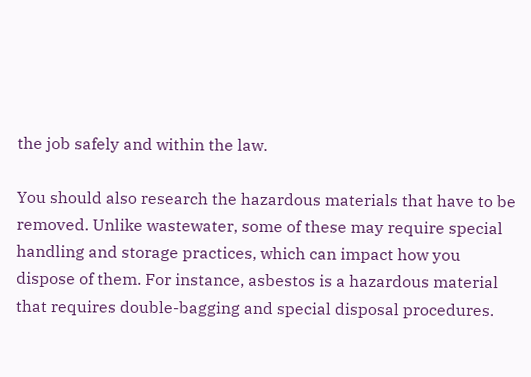the job safely and within the law.

You should also research the hazardous materials that have to be removed. Unlike wastewater, some of these may require special handling and storage practices, which can impact how you dispose of them. For instance, asbestos is a hazardous material that requires double-bagging and special disposal procedures.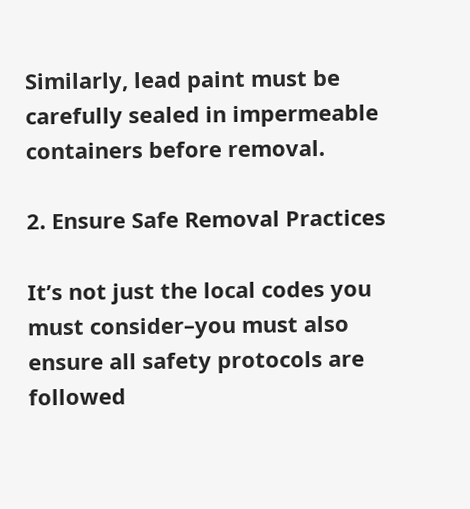Similarly, lead paint must be carefully sealed in impermeable containers before removal.

2. Ensure Safe Removal Practices

It’s not just the local codes you must consider–you must also ensure all safety protocols are followed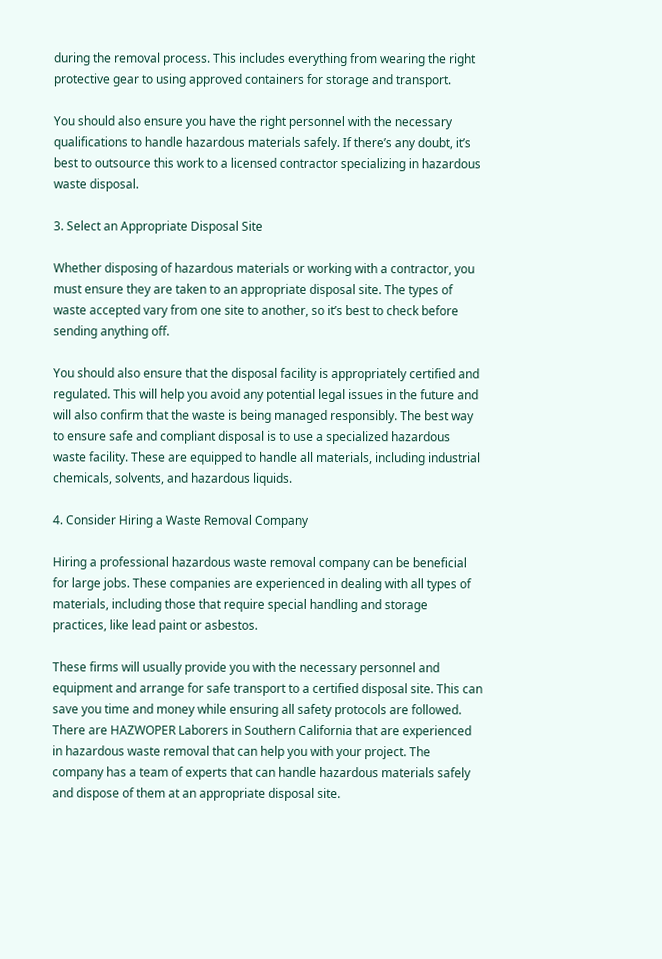during the removal process. This includes everything from wearing the right protective gear to using approved containers for storage and transport.

You should also ensure you have the right personnel with the necessary qualifications to handle hazardous materials safely. If there’s any doubt, it’s best to outsource this work to a licensed contractor specializing in hazardous waste disposal.

3. Select an Appropriate Disposal Site

Whether disposing of hazardous materials or working with a contractor, you must ensure they are taken to an appropriate disposal site. The types of waste accepted vary from one site to another, so it’s best to check before sending anything off.

You should also ensure that the disposal facility is appropriately certified and regulated. This will help you avoid any potential legal issues in the future and will also confirm that the waste is being managed responsibly. The best way to ensure safe and compliant disposal is to use a specialized hazardous waste facility. These are equipped to handle all materials, including industrial chemicals, solvents, and hazardous liquids.

4. Consider Hiring a Waste Removal Company

Hiring a professional hazardous waste removal company can be beneficial for large jobs. These companies are experienced in dealing with all types of materials, including those that require special handling and storage practices, like lead paint or asbestos.

These firms will usually provide you with the necessary personnel and equipment and arrange for safe transport to a certified disposal site. This can save you time and money while ensuring all safety protocols are followed. There are HAZWOPER Laborers in Southern California that are experienced in hazardous waste removal that can help you with your project. The company has a team of experts that can handle hazardous materials safely and dispose of them at an appropriate disposal site.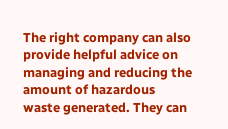The right company can also provide helpful advice on managing and reducing the amount of hazardous waste generated. They can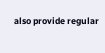also provide regular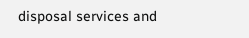disposal services and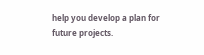help you develop a plan for future projects.